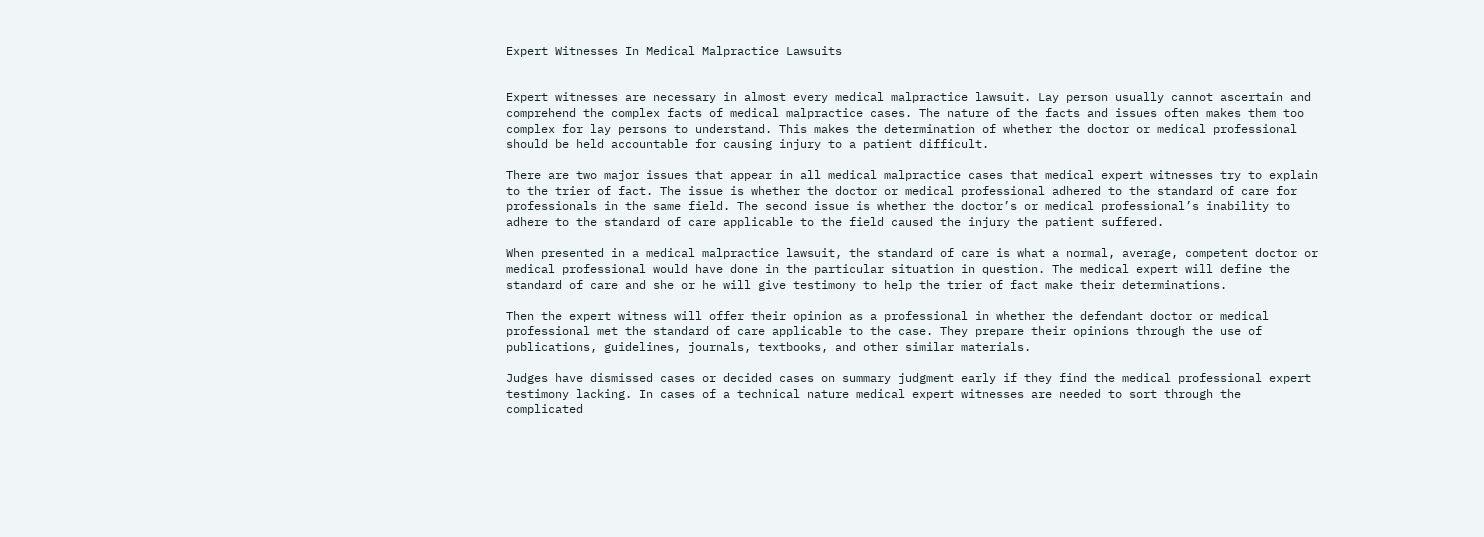Expert Witnesses In Medical Malpractice Lawsuits


Expert witnesses are necessary in almost every medical malpractice lawsuit. Lay person usually cannot ascertain and comprehend the complex facts of medical malpractice cases. The nature of the facts and issues often makes them too complex for lay persons to understand. This makes the determination of whether the doctor or medical professional should be held accountable for causing injury to a patient difficult.

There are two major issues that appear in all medical malpractice cases that medical expert witnesses try to explain to the trier of fact. The issue is whether the doctor or medical professional adhered to the standard of care for professionals in the same field. The second issue is whether the doctor’s or medical professional’s inability to adhere to the standard of care applicable to the field caused the injury the patient suffered.

When presented in a medical malpractice lawsuit, the standard of care is what a normal, average, competent doctor or medical professional would have done in the particular situation in question. The medical expert will define the standard of care and she or he will give testimony to help the trier of fact make their determinations.

Then the expert witness will offer their opinion as a professional in whether the defendant doctor or medical professional met the standard of care applicable to the case. They prepare their opinions through the use of publications, guidelines, journals, textbooks, and other similar materials.

Judges have dismissed cases or decided cases on summary judgment early if they find the medical professional expert testimony lacking. In cases of a technical nature medical expert witnesses are needed to sort through the complicated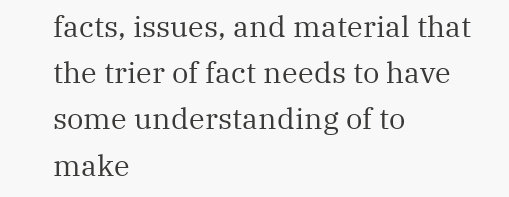facts, issues, and material that the trier of fact needs to have some understanding of to make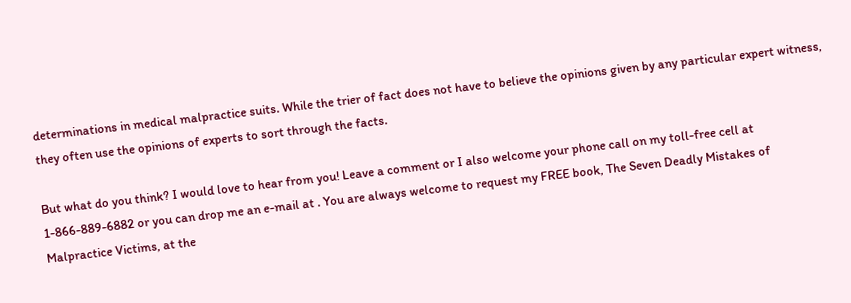determinations in medical malpractice suits. While the trier of fact does not have to believe the opinions given by any particular expert witness, they often use the opinions of experts to sort through the facts.

But what do you think? I would love to hear from you! Leave a comment or I also welcome your phone call on my toll-free cell at 1-866-889-6882 or you can drop me an e-mail at . You are always welcome to request my FREE book, The Seven Deadly Mistakes of Malpractice Victims, at the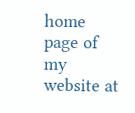home page of my website at